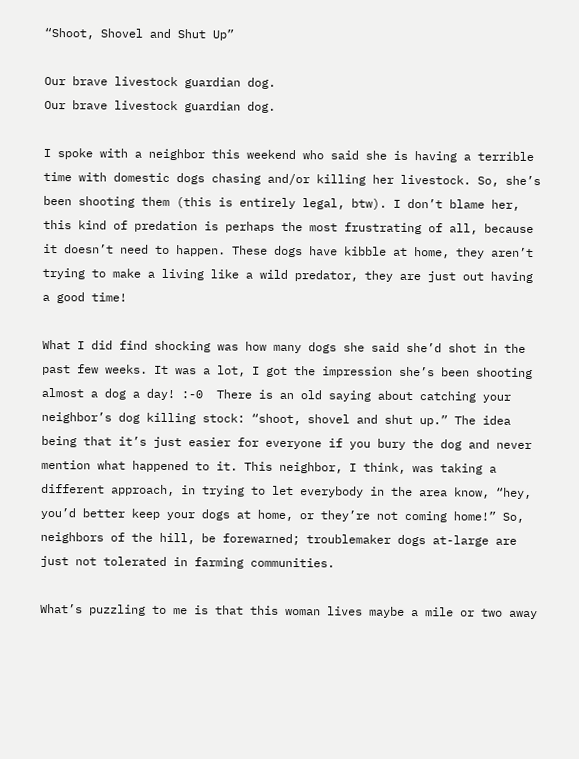“Shoot, Shovel and Shut Up”

Our brave livestock guardian dog.
Our brave livestock guardian dog.

I spoke with a neighbor this weekend who said she is having a terrible time with domestic dogs chasing and/or killing her livestock. So, she’s been shooting them (this is entirely legal, btw). I don’t blame her, this kind of predation is perhaps the most frustrating of all, because it doesn’t need to happen. These dogs have kibble at home, they aren’t trying to make a living like a wild predator, they are just out having a good time!

What I did find shocking was how many dogs she said she’d shot in the past few weeks. It was a lot, I got the impression she’s been shooting almost a dog a day! :-0  There is an old saying about catching your neighbor’s dog killing stock: “shoot, shovel and shut up.” The idea being that it’s just easier for everyone if you bury the dog and never mention what happened to it. This neighbor, I think, was taking a different approach, in trying to let everybody in the area know, “hey, you’d better keep your dogs at home, or they’re not coming home!” So, neighbors of the hill, be forewarned; troublemaker dogs at-large are just not tolerated in farming communities.

What’s puzzling to me is that this woman lives maybe a mile or two away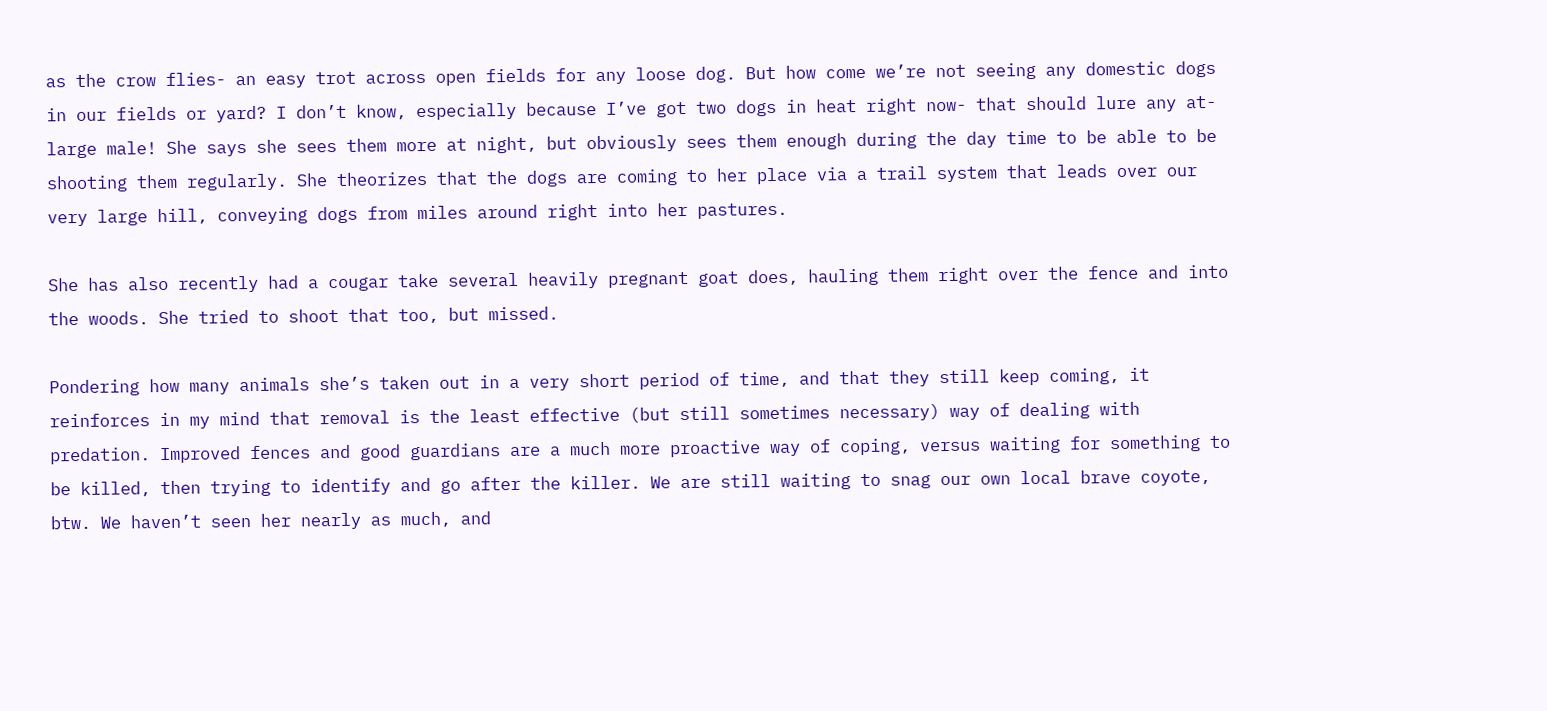as the crow flies- an easy trot across open fields for any loose dog. But how come we’re not seeing any domestic dogs in our fields or yard? I don’t know, especially because I’ve got two dogs in heat right now- that should lure any at-large male! She says she sees them more at night, but obviously sees them enough during the day time to be able to be shooting them regularly. She theorizes that the dogs are coming to her place via a trail system that leads over our very large hill, conveying dogs from miles around right into her pastures.

She has also recently had a cougar take several heavily pregnant goat does, hauling them right over the fence and into the woods. She tried to shoot that too, but missed.

Pondering how many animals she’s taken out in a very short period of time, and that they still keep coming, it reinforces in my mind that removal is the least effective (but still sometimes necessary) way of dealing with predation. Improved fences and good guardians are a much more proactive way of coping, versus waiting for something to be killed, then trying to identify and go after the killer. We are still waiting to snag our own local brave coyote, btw. We haven’t seen her nearly as much, and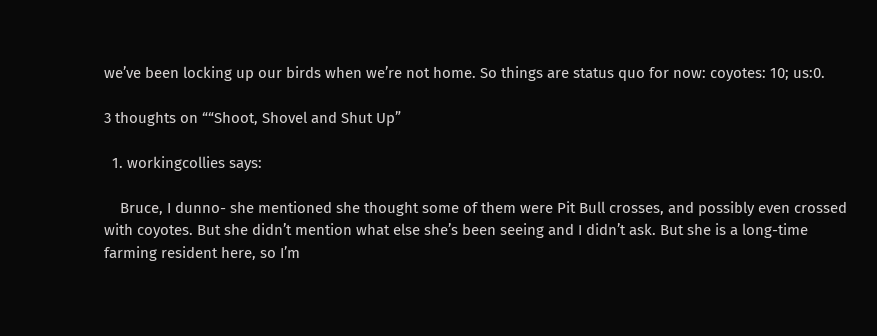we’ve been locking up our birds when we’re not home. So things are status quo for now: coyotes: 10; us:0.

3 thoughts on ““Shoot, Shovel and Shut Up”

  1. workingcollies says:

    Bruce, I dunno- she mentioned she thought some of them were Pit Bull crosses, and possibly even crossed with coyotes. But she didn’t mention what else she’s been seeing and I didn’t ask. But she is a long-time farming resident here, so I’m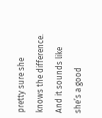pretty sure she knows the difference. And it sounds like she’s a good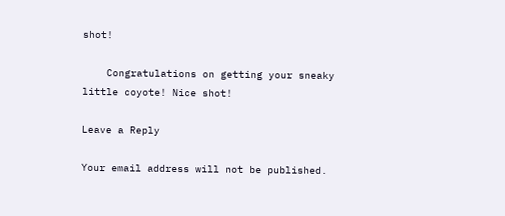shot!

    Congratulations on getting your sneaky little coyote! Nice shot!

Leave a Reply

Your email address will not be published.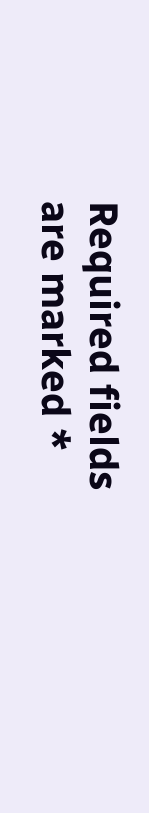Required fields are marked *